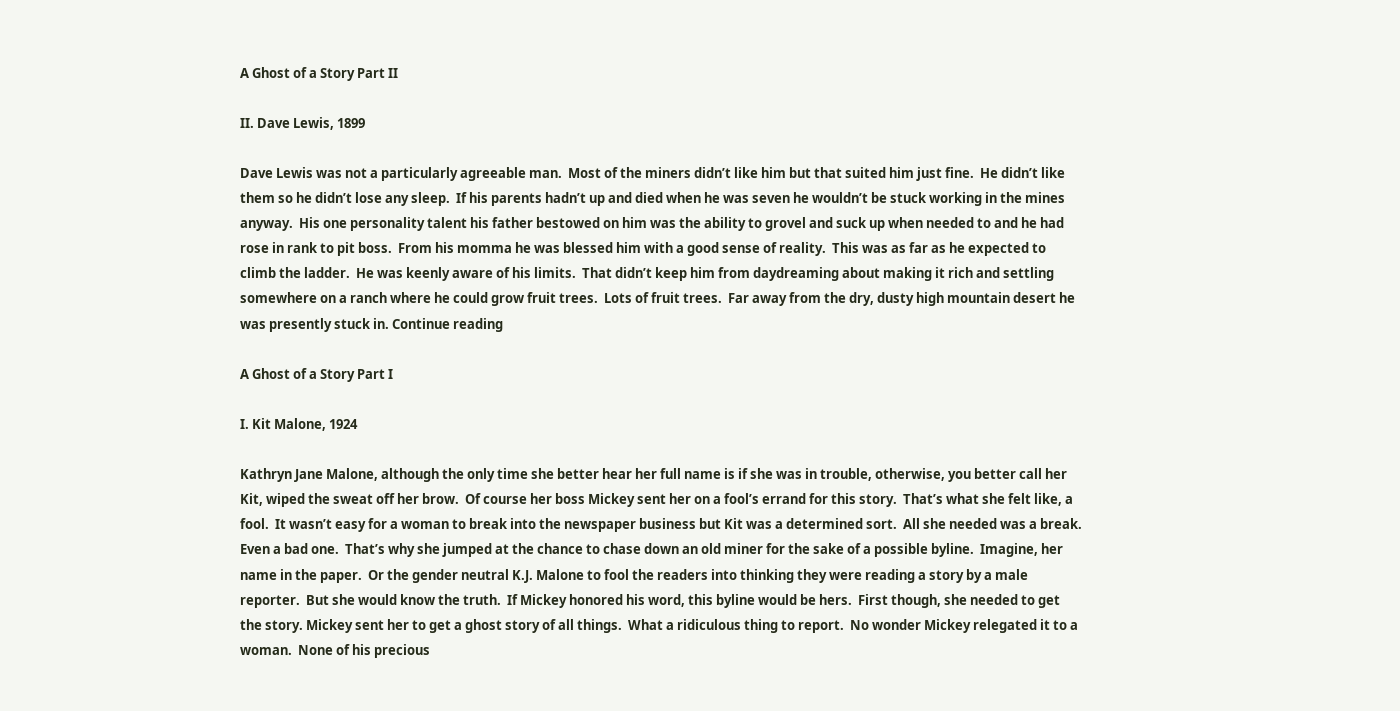A Ghost of a Story Part II

II. Dave Lewis, 1899

Dave Lewis was not a particularly agreeable man.  Most of the miners didn’t like him but that suited him just fine.  He didn’t like them so he didn’t lose any sleep.  If his parents hadn’t up and died when he was seven he wouldn’t be stuck working in the mines anyway.  His one personality talent his father bestowed on him was the ability to grovel and suck up when needed to and he had rose in rank to pit boss.  From his momma he was blessed him with a good sense of reality.  This was as far as he expected to climb the ladder.  He was keenly aware of his limits.  That didn’t keep him from daydreaming about making it rich and settling somewhere on a ranch where he could grow fruit trees.  Lots of fruit trees.  Far away from the dry, dusty high mountain desert he was presently stuck in. Continue reading

A Ghost of a Story Part I

I. Kit Malone, 1924

Kathryn Jane Malone, although the only time she better hear her full name is if she was in trouble, otherwise, you better call her Kit, wiped the sweat off her brow.  Of course her boss Mickey sent her on a fool’s errand for this story.  That’s what she felt like, a fool.  It wasn’t easy for a woman to break into the newspaper business but Kit was a determined sort.  All she needed was a break.  Even a bad one.  That’s why she jumped at the chance to chase down an old miner for the sake of a possible byline.  Imagine, her name in the paper.  Or the gender neutral K.J. Malone to fool the readers into thinking they were reading a story by a male reporter.  But she would know the truth.  If Mickey honored his word, this byline would be hers.  First though, she needed to get the story. Mickey sent her to get a ghost story of all things.  What a ridiculous thing to report.  No wonder Mickey relegated it to a woman.  None of his precious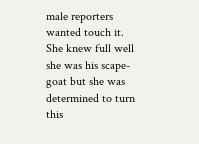male reporters wanted touch it. She knew full well she was his scape-goat but she was determined to turn this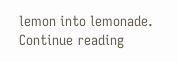lemon into lemonade. Continue reading